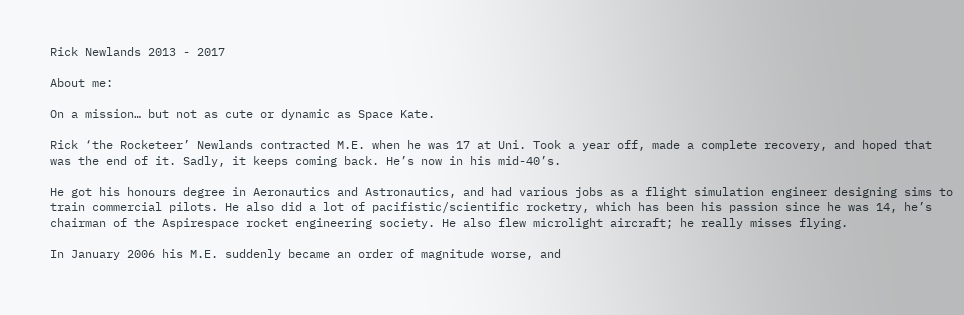Rick Newlands 2013 - 2017

About me:

On a mission… but not as cute or dynamic as Space Kate.

Rick ‘the Rocketeer’ Newlands contracted M.E. when he was 17 at Uni. Took a year off, made a complete recovery, and hoped that was the end of it. Sadly, it keeps coming back. He’s now in his mid-40’s.

He got his honours degree in Aeronautics and Astronautics, and had various jobs as a flight simulation engineer designing sims to train commercial pilots. He also did a lot of pacifistic/scientific rocketry, which has been his passion since he was 14, he’s chairman of the Aspirespace rocket engineering society. He also flew microlight aircraft; he really misses flying.

In January 2006 his M.E. suddenly became an order of magnitude worse, and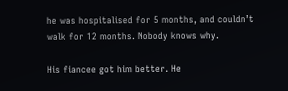he was hospitalised for 5 months, and couldn’t walk for 12 months. Nobody knows why.

His fiancee got him better. He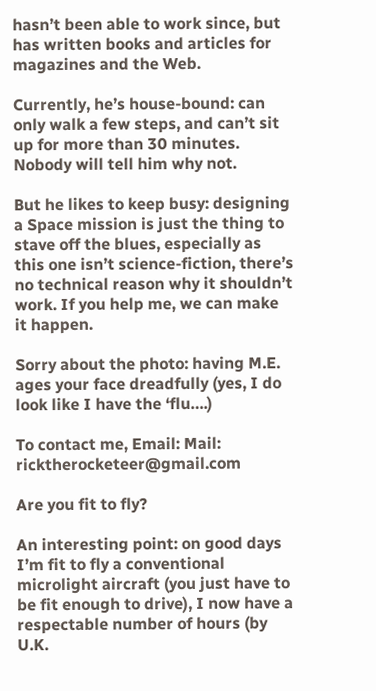hasn’t been able to work since, but has written books and articles for magazines and the Web.

Currently, he’s house-bound: can only walk a few steps, and can’t sit up for more than 30 minutes. Nobody will tell him why not.

But he likes to keep busy: designing a Space mission is just the thing to stave off the blues, especially as this one isn’t science-fiction, there’s no technical reason why it shouldn’t work. If you help me, we can make it happen.

Sorry about the photo: having M.E. ages your face dreadfully (yes, I do look like I have the ‘flu….)

To contact me, Email: Mail: ricktherocketeer@gmail.com

Are you fit to fly?

An interesting point: on good days I’m fit to fly a conventional microlight aircraft (you just have to be fit enough to drive), I now have a respectable number of hours (by U.K.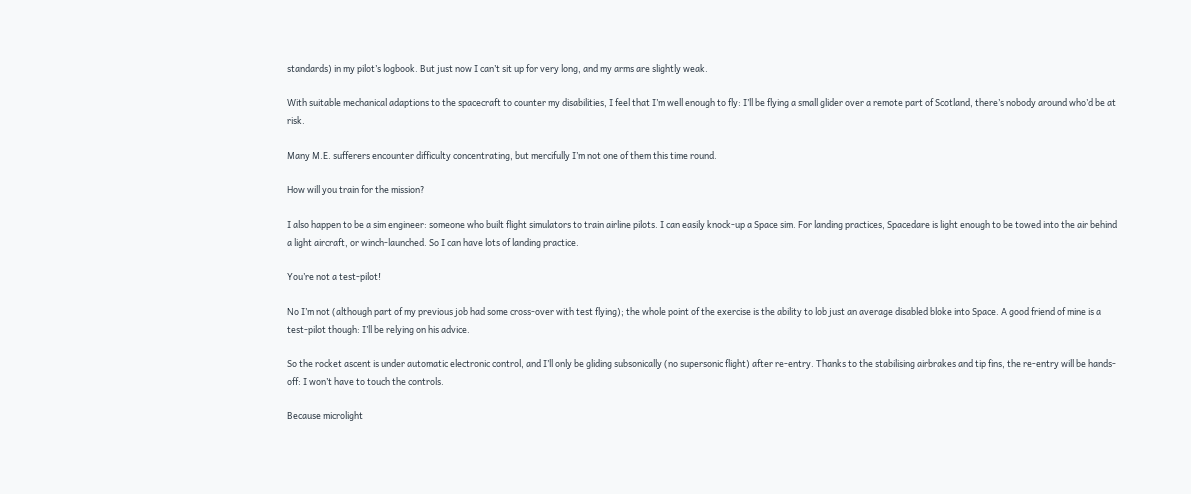standards) in my pilot’s logbook. But just now I can’t sit up for very long, and my arms are slightly weak.

With suitable mechanical adaptions to the spacecraft to counter my disabilities, I feel that I’m well enough to fly: I’ll be flying a small glider over a remote part of Scotland, there’s nobody around who’d be at risk.

Many M.E. sufferers encounter difficulty concentrating, but mercifully I’m not one of them this time round.

How will you train for the mission?

I also happen to be a sim engineer: someone who built flight simulators to train airline pilots. I can easily knock-up a Space sim. For landing practices, Spacedare is light enough to be towed into the air behind a light aircraft, or winch-launched. So I can have lots of landing practice.

You’re not a test-pilot!

No I’m not (although part of my previous job had some cross-over with test flying); the whole point of the exercise is the ability to lob just an average disabled bloke into Space. A good friend of mine is a test-pilot though: I’ll be relying on his advice.

So the rocket ascent is under automatic electronic control, and I’ll only be gliding subsonically (no supersonic flight) after re-entry. Thanks to the stabilising airbrakes and tip fins, the re-entry will be hands-off: I won’t have to touch the controls.

Because microlight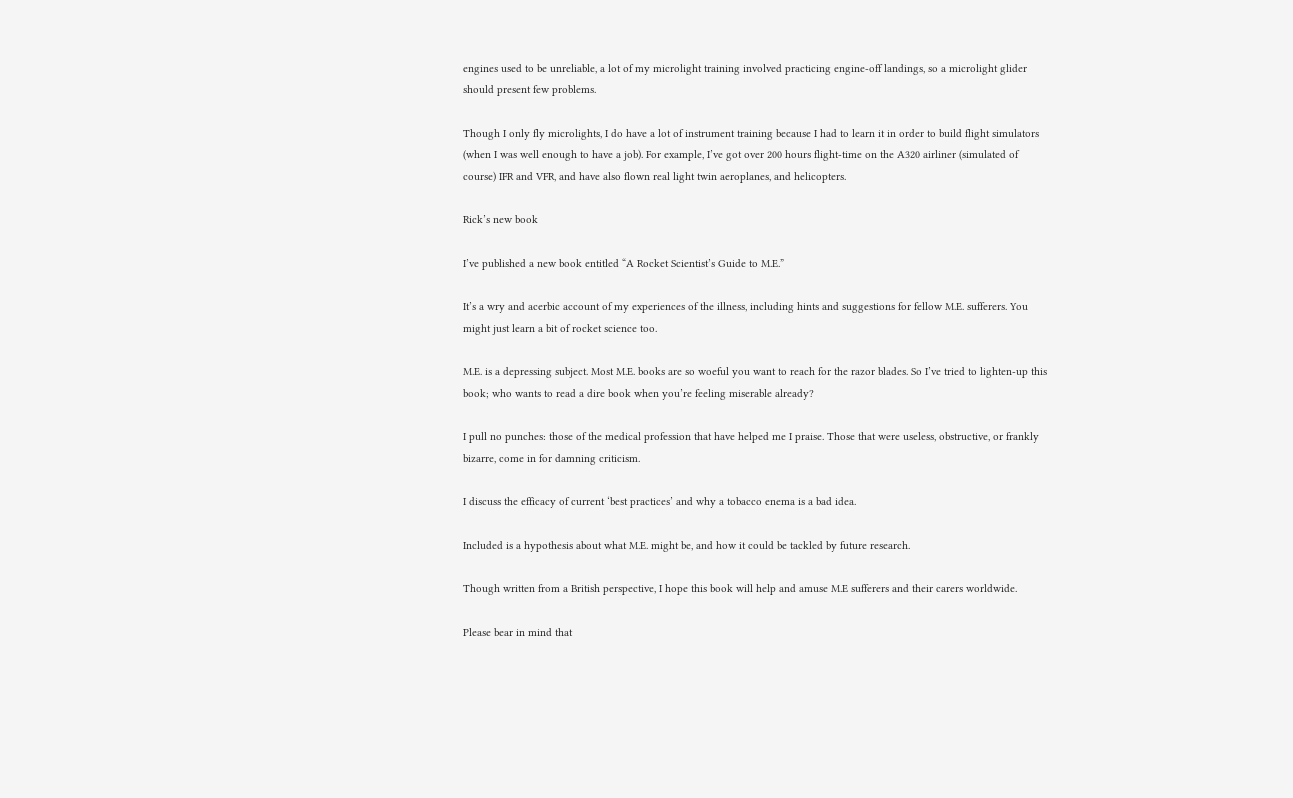engines used to be unreliable, a lot of my microlight training involved practicing engine-off landings, so a microlight glider should present few problems.

Though I only fly microlights, I do have a lot of instrument training because I had to learn it in order to build flight simulators (when I was well enough to have a job). For example, I’ve got over 200 hours flight-time on the A320 airliner (simulated of course) IFR and VFR, and have also flown real light twin aeroplanes, and helicopters.

Rick’s new book

I’ve published a new book entitled “A Rocket Scientist’s Guide to M.E.”

It’s a wry and acerbic account of my experiences of the illness, including hints and suggestions for fellow M.E. sufferers. You might just learn a bit of rocket science too.

M.E. is a depressing subject. Most M.E. books are so woeful you want to reach for the razor blades. So I’ve tried to lighten-up this book; who wants to read a dire book when you’re feeling miserable already?

I pull no punches: those of the medical profession that have helped me I praise. Those that were useless, obstructive, or frankly bizarre, come in for damning criticism.

I discuss the efficacy of current ‘best practices’ and why a tobacco enema is a bad idea.

Included is a hypothesis about what M.E. might be, and how it could be tackled by future research.

Though written from a British perspective, I hope this book will help and amuse M.E sufferers and their carers worldwide.

Please bear in mind that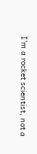I’m a rocket scientist, not a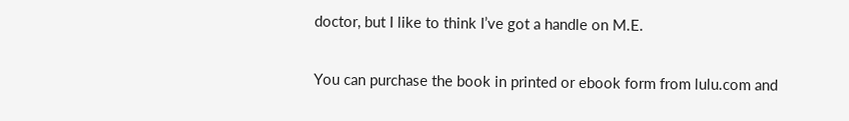doctor, but I like to think I’ve got a handle on M.E.

You can purchase the book in printed or ebook form from lulu.com and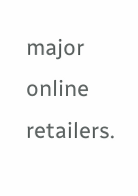major online retailers.